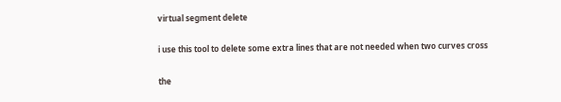virtual segment delete

i use this tool to delete some extra lines that are not needed when two curves cross

the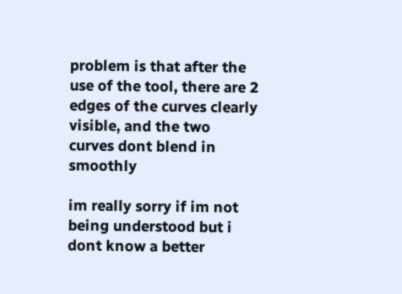problem is that after the use of the tool, there are 2 edges of the curves clearly visible, and the two curves dont blend in smoothly

im really sorry if im not being understood but i dont know a better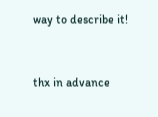way to describe it!


thx in advance